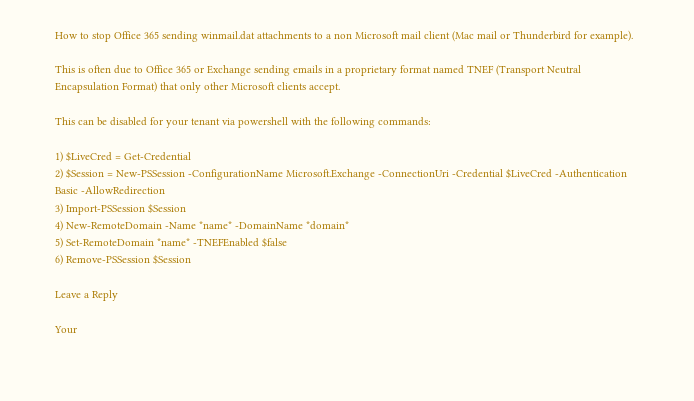How to stop Office 365 sending winmail.dat attachments to a non Microsoft mail client (Mac mail or Thunderbird for example).

This is often due to Office 365 or Exchange sending emails in a proprietary format named TNEF (Transport Neutral Encapsulation Format) that only other Microsoft clients accept.

This can be disabled for your tenant via powershell with the following commands:

1) $LiveCred = Get-Credential
2) $Session = New-PSSession -ConfigurationName Microsoft.Exchange -ConnectionUri -Credential $LiveCred -Authentication Basic -AllowRedirection
3) Import-PSSession $Session
4) New-RemoteDomain -Name *name* -DomainName *domain*
5) Set-RemoteDomain *name* -TNEFEnabled $false
6) Remove-PSSession $Session

Leave a Reply

Your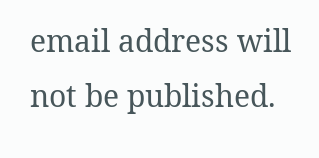email address will not be published.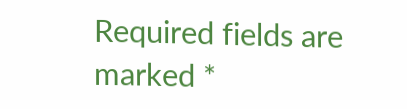Required fields are marked *